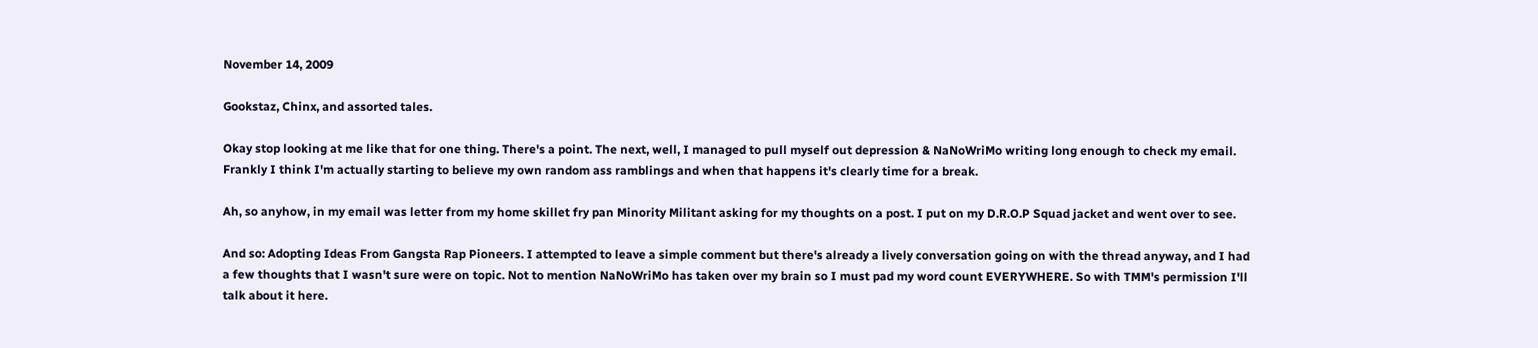November 14, 2009

Gookstaz, Chinx, and assorted tales.

Okay stop looking at me like that for one thing. There's a point. The next, well, I managed to pull myself out depression & NaNoWriMo writing long enough to check my email. Frankly I think I'm actually starting to believe my own random ass ramblings and when that happens it's clearly time for a break.

Ah, so anyhow, in my email was letter from my home skillet fry pan Minority Militant asking for my thoughts on a post. I put on my D.R.O.P Squad jacket and went over to see.

And so: Adopting Ideas From Gangsta Rap Pioneers. I attempted to leave a simple comment but there's already a lively conversation going on with the thread anyway, and I had a few thoughts that I wasn't sure were on topic. Not to mention NaNoWriMo has taken over my brain so I must pad my word count EVERYWHERE. So with TMM's permission I'll talk about it here.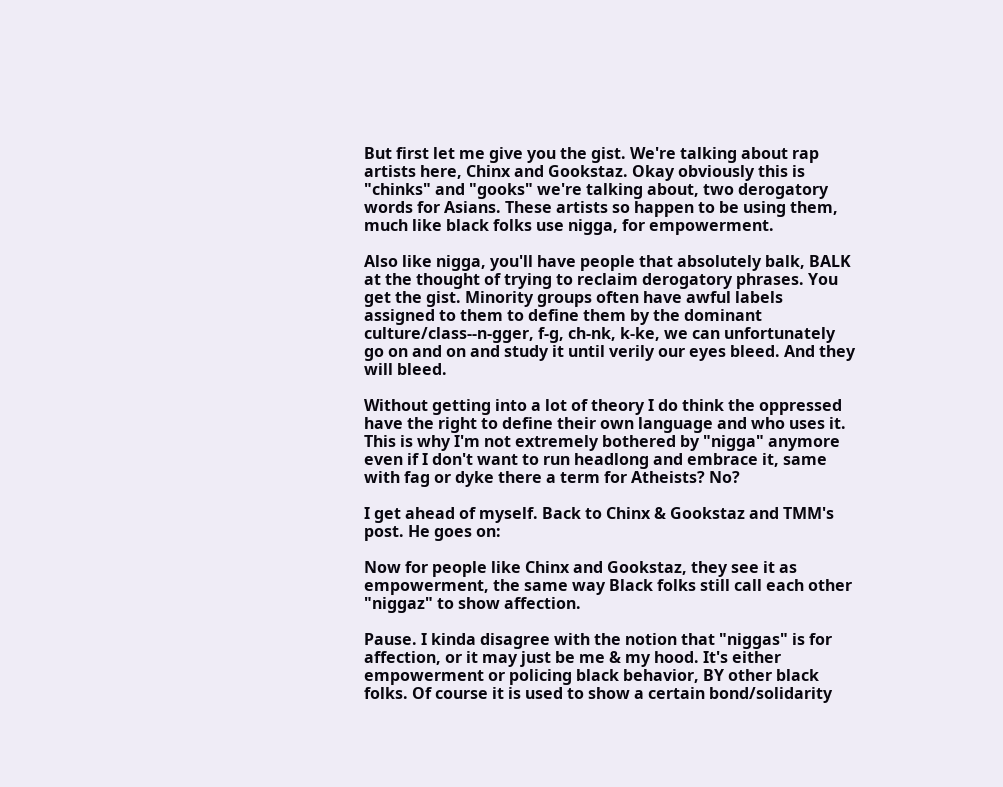But first let me give you the gist. We're talking about rap artists here, Chinx and Gookstaz. Okay obviously this is "chinks" and "gooks" we're talking about, two derogatory words for Asians. These artists so happen to be using them, much like black folks use nigga, for empowerment.

Also like nigga, you'll have people that absolutely balk, BALK at the thought of trying to reclaim derogatory phrases. You get the gist. Minority groups often have awful labels assigned to them to define them by the dominant culture/class--n-gger, f-g, ch-nk, k-ke, we can unfortunately go on and on and study it until verily our eyes bleed. And they will bleed.

Without getting into a lot of theory I do think the oppressed have the right to define their own language and who uses it. This is why I'm not extremely bothered by "nigga" anymore even if I don't want to run headlong and embrace it, same with fag or dyke there a term for Atheists? No?

I get ahead of myself. Back to Chinx & Gookstaz and TMM's post. He goes on:

Now for people like Chinx and Gookstaz, they see it as empowerment, the same way Black folks still call each other "niggaz" to show affection.

Pause. I kinda disagree with the notion that "niggas" is for affection, or it may just be me & my hood. It's either empowerment or policing black behavior, BY other black folks. Of course it is used to show a certain bond/solidarity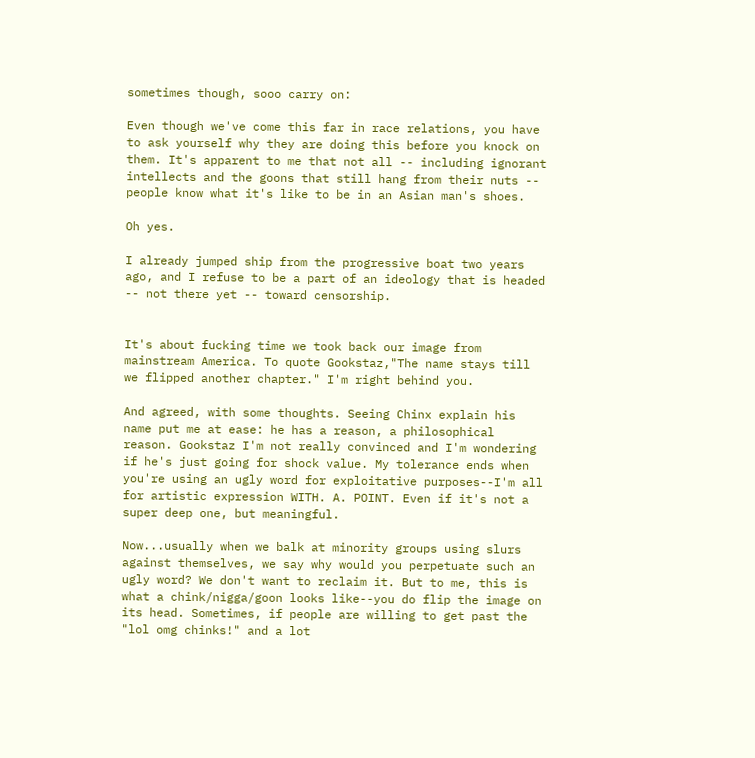sometimes though, sooo carry on:

Even though we've come this far in race relations, you have to ask yourself why they are doing this before you knock on them. It's apparent to me that not all -- including ignorant intellects and the goons that still hang from their nuts -- people know what it's like to be in an Asian man's shoes.

Oh yes.

I already jumped ship from the progressive boat two years ago, and I refuse to be a part of an ideology that is headed -- not there yet -- toward censorship.


It's about fucking time we took back our image from mainstream America. To quote Gookstaz,"The name stays till we flipped another chapter." I'm right behind you.

And agreed, with some thoughts. Seeing Chinx explain his name put me at ease: he has a reason, a philosophical reason. Gookstaz I'm not really convinced and I'm wondering if he's just going for shock value. My tolerance ends when you're using an ugly word for exploitative purposes--I'm all for artistic expression WITH. A. POINT. Even if it's not a super deep one, but meaningful.

Now...usually when we balk at minority groups using slurs against themselves, we say why would you perpetuate such an ugly word? We don't want to reclaim it. But to me, this is what a chink/nigga/goon looks like--you do flip the image on its head. Sometimes, if people are willing to get past the "lol omg chinks!" and a lot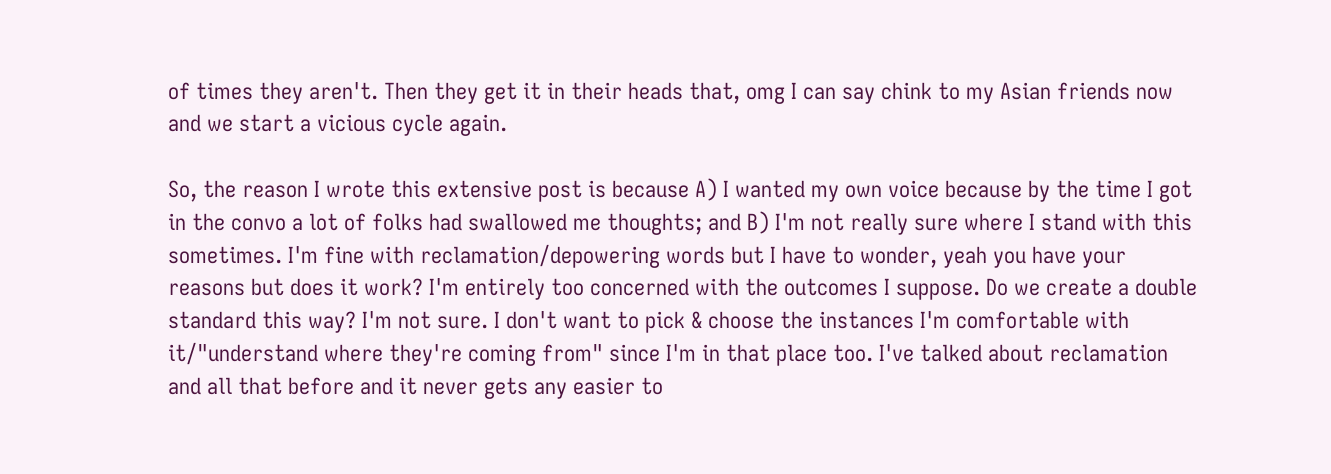of times they aren't. Then they get it in their heads that, omg I can say chink to my Asian friends now and we start a vicious cycle again.

So, the reason I wrote this extensive post is because A) I wanted my own voice because by the time I got in the convo a lot of folks had swallowed me thoughts; and B) I'm not really sure where I stand with this sometimes. I'm fine with reclamation/depowering words but I have to wonder, yeah you have your reasons but does it work? I'm entirely too concerned with the outcomes I suppose. Do we create a double standard this way? I'm not sure. I don't want to pick & choose the instances I'm comfortable with it/"understand where they're coming from" since I'm in that place too. I've talked about reclamation and all that before and it never gets any easier to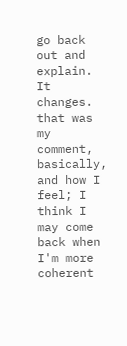go back out and explain. It changes. that was my comment, basically, and how I feel; I think I may come back when I'm more coherent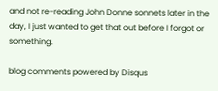and not re-reading John Donne sonnets later in the day, I just wanted to get that out before I forgot or something.

blog comments powered by Disqus